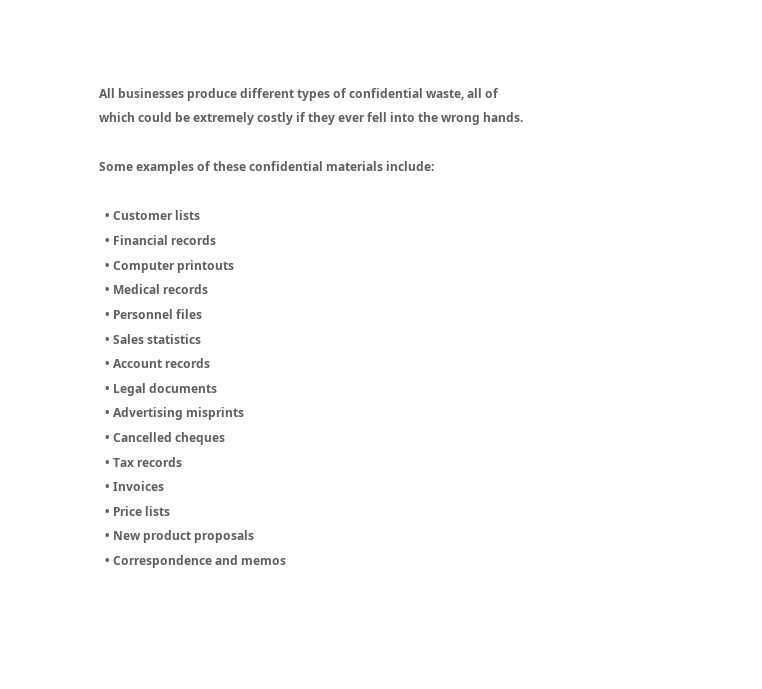All businesses produce different types of confidential waste, all of which could be extremely costly if they ever fell into the wrong hands.

Some examples of these confidential materials include:

  • Customer lists
  • Financial records
  • Computer printouts
  • Medical records
  • Personnel files
  • Sales statistics
  • Account records
  • Legal documents
  • Advertising misprints
  • Cancelled cheques
  • Tax records
  • Invoices
  • Price lists
  • New product proposals
  • Correspondence and memos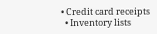• Credit card receipts
  • Inventory lists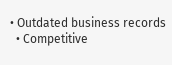• Outdated business records
  • Competitive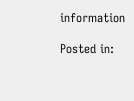information

Posted in: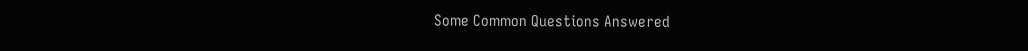Some Common Questions Answered